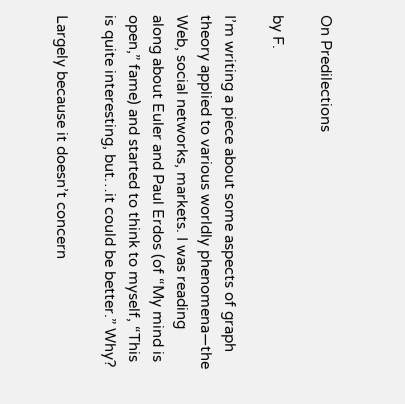On Predilections

by F.

I’m writing a piece about some aspects of graph theory applied to various worldly phenomena—the Web, social networks, markets. I was reading along about Euler and Paul Erdos (of “My mind is open,” fame) and started to think to myself, “This is quite interesting, but…it could be better.” Why?

Largely because it doesn’t concern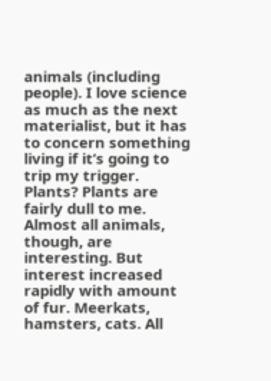animals (including people). I love science as much as the next materialist, but it has to concern something living if it’s going to trip my trigger. Plants? Plants are fairly dull to me. Almost all animals, though, are interesting. But interest increased rapidly with amount of fur. Meerkats, hamsters, cats. All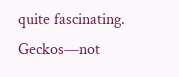quite fascinating. Geckos—not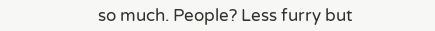so much. People? Less furry but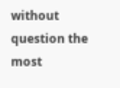without question the most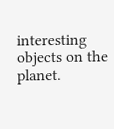interesting objects on the planet.